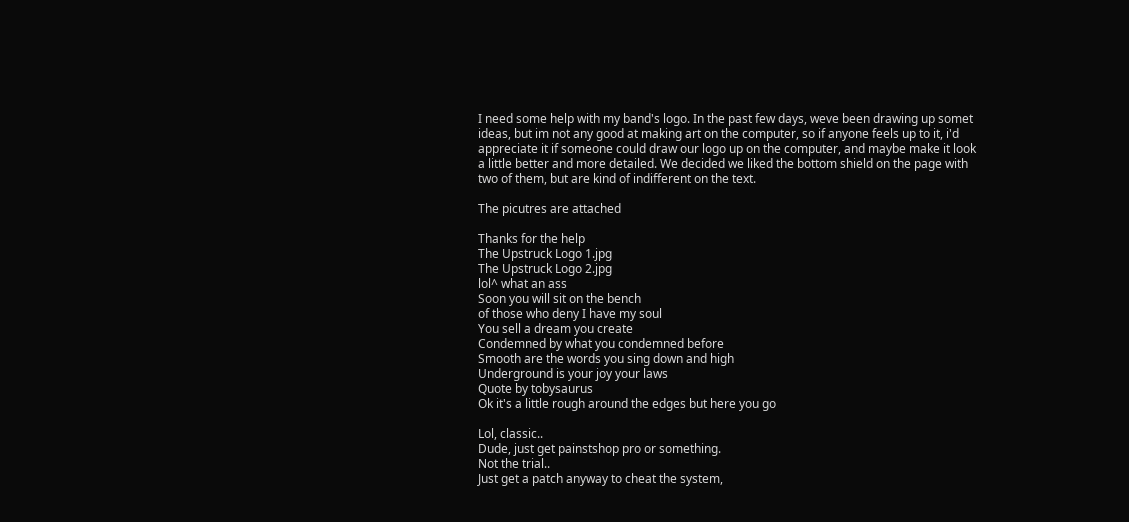I need some help with my band's logo. In the past few days, weve been drawing up somet ideas, but im not any good at making art on the computer, so if anyone feels up to it, i'd appreciate it if someone could draw our logo up on the computer, and maybe make it look a little better and more detailed. We decided we liked the bottom shield on the page with two of them, but are kind of indifferent on the text.

The picutres are attached

Thanks for the help
The Upstruck Logo 1.jpg
The Upstruck Logo 2.jpg
lol^ what an ass
Soon you will sit on the bench
of those who deny I have my soul
You sell a dream you create
Condemned by what you condemned before
Smooth are the words you sing down and high
Underground is your joy your laws
Quote by tobysaurus
Ok it's a little rough around the edges but here you go

Lol, classic..
Dude, just get painstshop pro or something.
Not the trial..
Just get a patch anyway to cheat the system,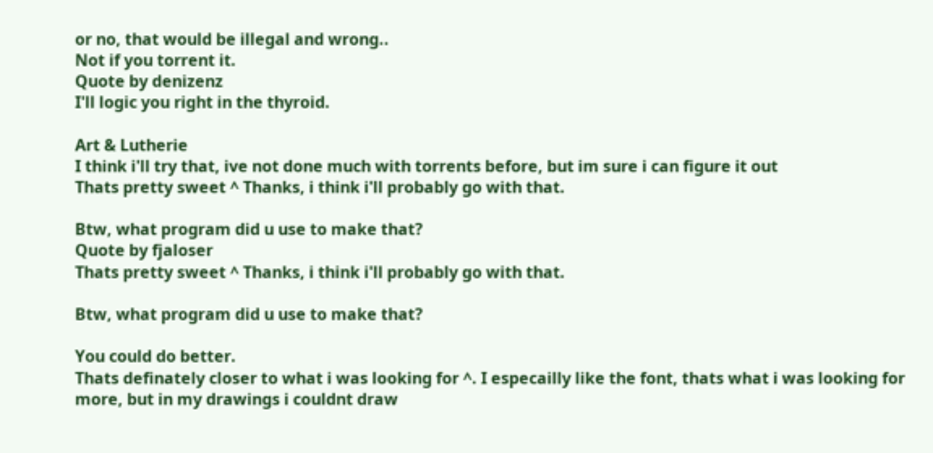or no, that would be illegal and wrong..
Not if you torrent it.
Quote by denizenz
I'll logic you right in the thyroid.

Art & Lutherie
I think i'll try that, ive not done much with torrents before, but im sure i can figure it out
Thats pretty sweet ^ Thanks, i think i'll probably go with that.

Btw, what program did u use to make that?
Quote by fjaloser
Thats pretty sweet ^ Thanks, i think i'll probably go with that.

Btw, what program did u use to make that?

You could do better.
Thats definately closer to what i was looking for ^. I especailly like the font, thats what i was looking for more, but in my drawings i couldnt draw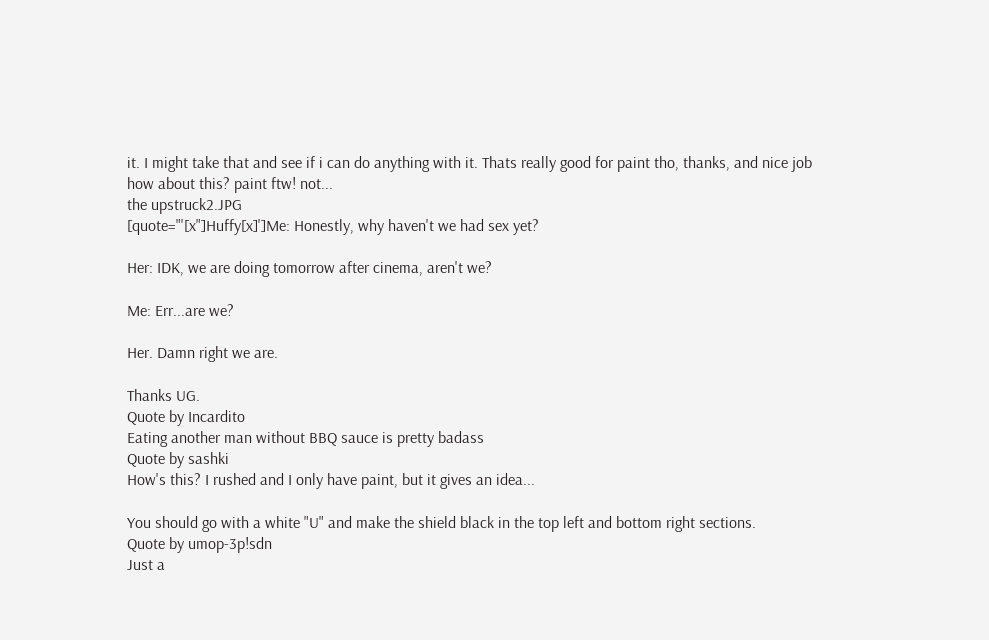it. I might take that and see if i can do anything with it. Thats really good for paint tho, thanks, and nice job
how about this? paint ftw! not...
the upstruck2.JPG
[quote="'[x"]Huffy[x]']Me: Honestly, why haven't we had sex yet?

Her: IDK, we are doing tomorrow after cinema, aren't we?

Me: Err...are we?

Her. Damn right we are.

Thanks UG.
Quote by Incardito
Eating another man without BBQ sauce is pretty badass
Quote by sashki
How's this? I rushed and I only have paint, but it gives an idea...

You should go with a white "U" and make the shield black in the top left and bottom right sections.
Quote by umop-3p!sdn
Just a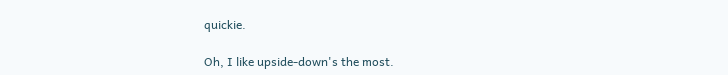quickie.

Oh, I like upside-down's the most.